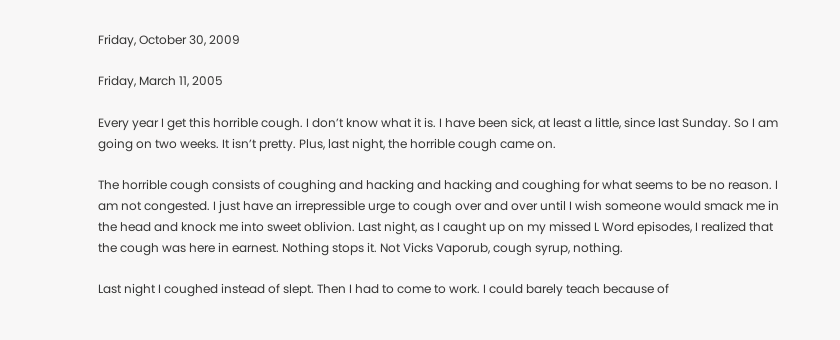Friday, October 30, 2009

Friday, March 11, 2005

Every year I get this horrible cough. I don’t know what it is. I have been sick, at least a little, since last Sunday. So I am going on two weeks. It isn’t pretty. Plus, last night, the horrible cough came on.

The horrible cough consists of coughing and hacking and hacking and coughing for what seems to be no reason. I am not congested. I just have an irrepressible urge to cough over and over until I wish someone would smack me in the head and knock me into sweet oblivion. Last night, as I caught up on my missed L Word episodes, I realized that the cough was here in earnest. Nothing stops it. Not Vicks Vaporub, cough syrup, nothing.

Last night I coughed instead of slept. Then I had to come to work. I could barely teach because of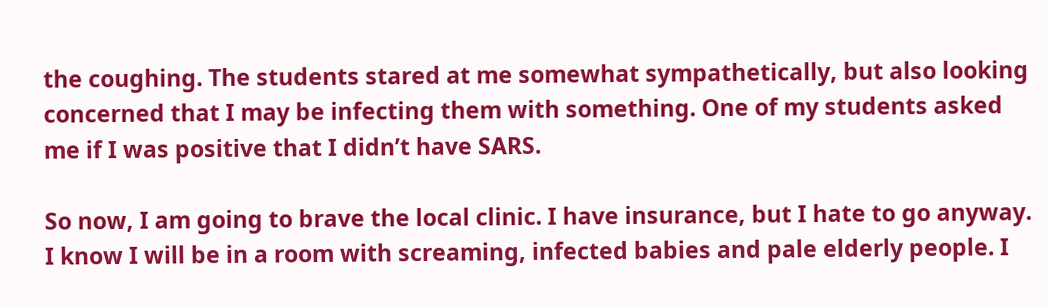the coughing. The students stared at me somewhat sympathetically, but also looking concerned that I may be infecting them with something. One of my students asked me if I was positive that I didn’t have SARS.

So now, I am going to brave the local clinic. I have insurance, but I hate to go anyway. I know I will be in a room with screaming, infected babies and pale elderly people. I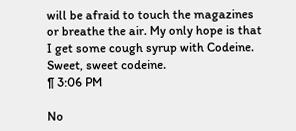will be afraid to touch the magazines or breathe the air. My only hope is that I get some cough syrup with Codeine. Sweet, sweet codeine.
¶ 3:06 PM

No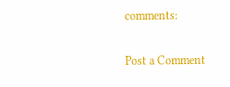comments:

Post a Comment